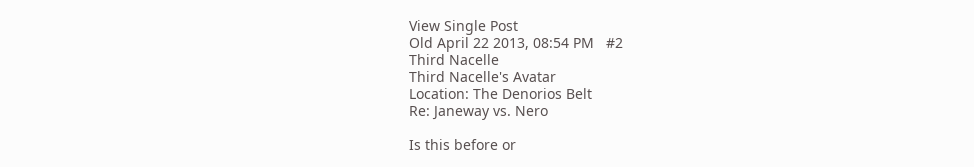View Single Post
Old April 22 2013, 08:54 PM   #2
Third Nacelle
Third Nacelle's Avatar
Location: The Denorios Belt
Re: Janeway vs. Nero

Is this before or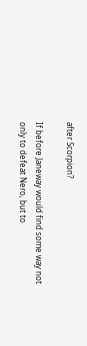after Scorpion?

If before Janeway would find some way not only to defeat Nero, but to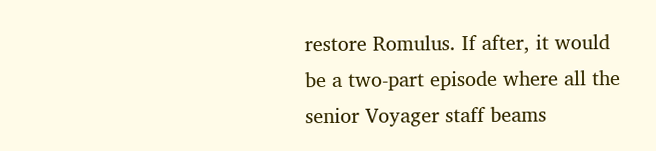restore Romulus. If after, it would be a two-part episode where all the senior Voyager staff beams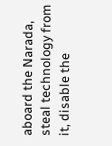aboard the Narada, steal technology from it, disable the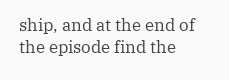ship, and at the end of the episode find the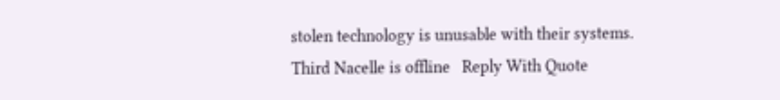stolen technology is unusable with their systems.
Third Nacelle is offline   Reply With Quote